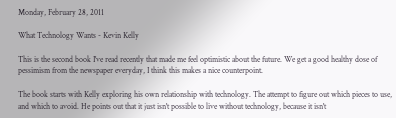Monday, February 28, 2011

What Technology Wants - Kevin Kelly

This is the second book I've read recently that made me feel optimistic about the future. We get a good healthy dose of pessimism from the newspaper everyday, I think this makes a nice counterpoint.

The book starts with Kelly exploring his own relationship with technology. The attempt to figure out which pieces to use, and which to avoid. He points out that it just isn't possible to live without technology, because it isn't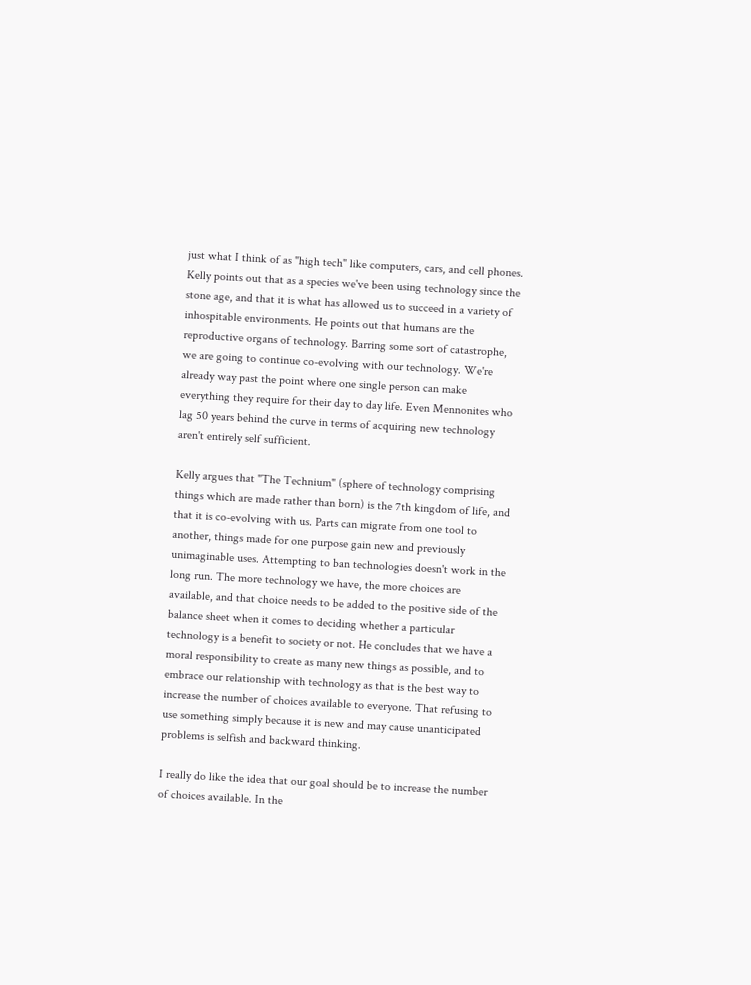just what I think of as "high tech" like computers, cars, and cell phones. Kelly points out that as a species we've been using technology since the stone age, and that it is what has allowed us to succeed in a variety of inhospitable environments. He points out that humans are the reproductive organs of technology. Barring some sort of catastrophe, we are going to continue co-evolving with our technology. We're already way past the point where one single person can make everything they require for their day to day life. Even Mennonites who lag 50 years behind the curve in terms of acquiring new technology aren't entirely self sufficient.

Kelly argues that "The Technium" (sphere of technology comprising things which are made rather than born) is the 7th kingdom of life, and that it is co-evolving with us. Parts can migrate from one tool to another, things made for one purpose gain new and previously unimaginable uses. Attempting to ban technologies doesn't work in the long run. The more technology we have, the more choices are available, and that choice needs to be added to the positive side of the balance sheet when it comes to deciding whether a particular technology is a benefit to society or not. He concludes that we have a moral responsibility to create as many new things as possible, and to embrace our relationship with technology as that is the best way to increase the number of choices available to everyone. That refusing to use something simply because it is new and may cause unanticipated problems is selfish and backward thinking.

I really do like the idea that our goal should be to increase the number of choices available. In the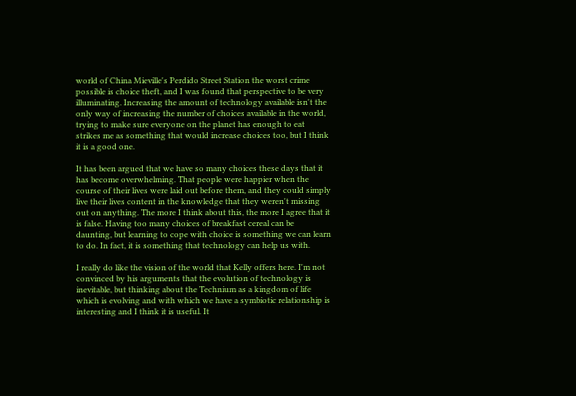world of China Mieville's Perdido Street Station the worst crime possible is choice theft, and I was found that perspective to be very illuminating. Increasing the amount of technology available isn't the only way of increasing the number of choices available in the world, trying to make sure everyone on the planet has enough to eat strikes me as something that would increase choices too, but I think it is a good one.

It has been argued that we have so many choices these days that it has become overwhelming. That people were happier when the course of their lives were laid out before them, and they could simply live their lives content in the knowledge that they weren't missing out on anything. The more I think about this, the more I agree that it is false. Having too many choices of breakfast cereal can be daunting, but learning to cope with choice is something we can learn to do. In fact, it is something that technology can help us with.

I really do like the vision of the world that Kelly offers here. I'm not convinced by his arguments that the evolution of technology is inevitable, but thinking about the Technium as a kingdom of life which is evolving and with which we have a symbiotic relationship is interesting and I think it is useful. It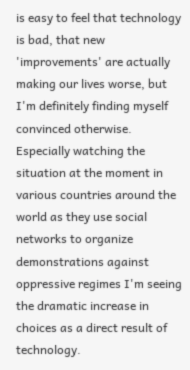is easy to feel that technology is bad, that new 'improvements' are actually making our lives worse, but I'm definitely finding myself convinced otherwise. Especially watching the situation at the moment in various countries around the world as they use social networks to organize demonstrations against oppressive regimes I'm seeing the dramatic increase in choices as a direct result of technology.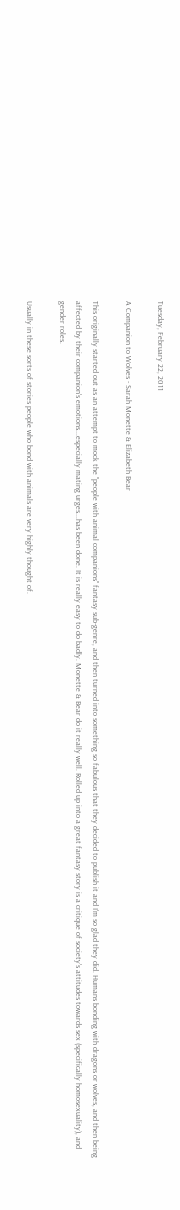Tuesday, February 22, 2011

A Companion to Wolves - Sarah Monette & Elizabeth Bear

This originally started out as an attempt to mock the "people with animal companions" fantasy sub-genre, and then turned into something so fabulous that they decided to publish it and I'm so glad they did. Humans bonding with dragons or wolves, and then being affected by their companion's emotions...especially mating urges...has been done. It is really easy to do badly. Monette & Bear do it really well. Rolled up into a great fantasy story is a critique of society's attitudes towards sex (specifically homosexuality), and gender roles.

Usually in these sorts of stories people who bond with animals are very highly thought of.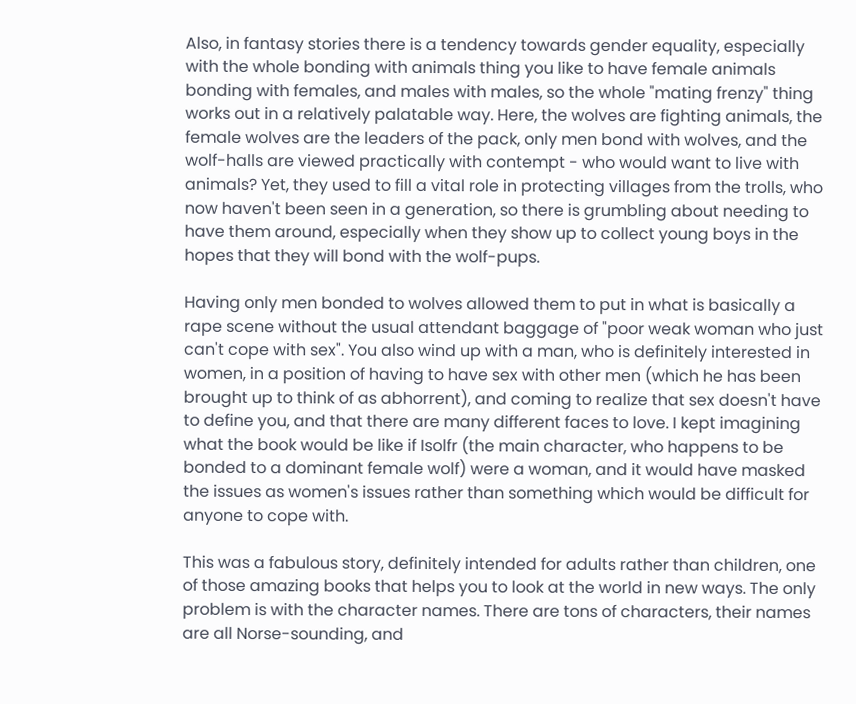Also, in fantasy stories there is a tendency towards gender equality, especially with the whole bonding with animals thing you like to have female animals bonding with females, and males with males, so the whole "mating frenzy" thing works out in a relatively palatable way. Here, the wolves are fighting animals, the female wolves are the leaders of the pack, only men bond with wolves, and the wolf-halls are viewed practically with contempt - who would want to live with animals? Yet, they used to fill a vital role in protecting villages from the trolls, who now haven't been seen in a generation, so there is grumbling about needing to have them around, especially when they show up to collect young boys in the hopes that they will bond with the wolf-pups.

Having only men bonded to wolves allowed them to put in what is basically a rape scene without the usual attendant baggage of "poor weak woman who just can't cope with sex". You also wind up with a man, who is definitely interested in women, in a position of having to have sex with other men (which he has been brought up to think of as abhorrent), and coming to realize that sex doesn't have to define you, and that there are many different faces to love. I kept imagining what the book would be like if Isolfr (the main character, who happens to be bonded to a dominant female wolf) were a woman, and it would have masked the issues as women's issues rather than something which would be difficult for anyone to cope with.

This was a fabulous story, definitely intended for adults rather than children, one of those amazing books that helps you to look at the world in new ways. The only problem is with the character names. There are tons of characters, their names are all Norse-sounding, and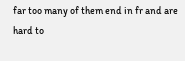far too many of them end in fr and are hard to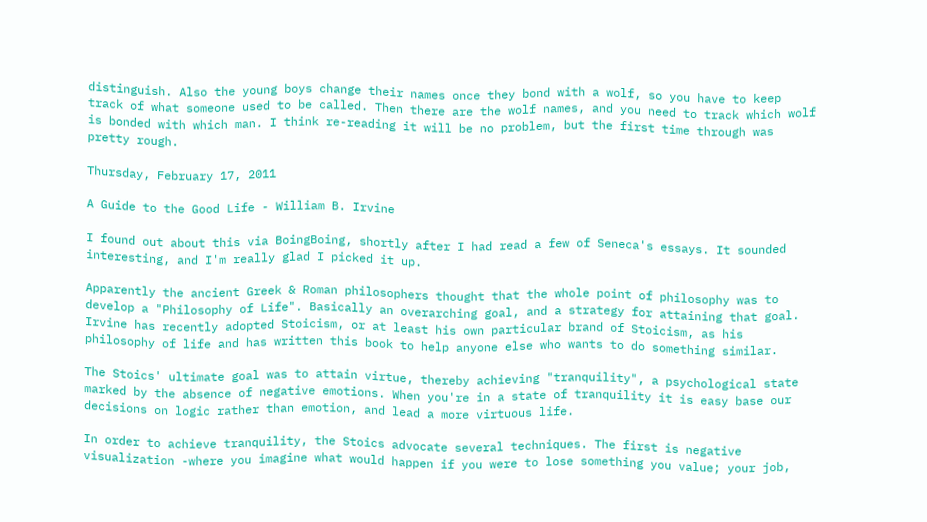distinguish. Also the young boys change their names once they bond with a wolf, so you have to keep track of what someone used to be called. Then there are the wolf names, and you need to track which wolf is bonded with which man. I think re-reading it will be no problem, but the first time through was pretty rough.

Thursday, February 17, 2011

A Guide to the Good Life - William B. Irvine

I found out about this via BoingBoing, shortly after I had read a few of Seneca's essays. It sounded interesting, and I'm really glad I picked it up.

Apparently the ancient Greek & Roman philosophers thought that the whole point of philosophy was to develop a "Philosophy of Life". Basically an overarching goal, and a strategy for attaining that goal. Irvine has recently adopted Stoicism, or at least his own particular brand of Stoicism, as his philosophy of life and has written this book to help anyone else who wants to do something similar.

The Stoics' ultimate goal was to attain virtue, thereby achieving "tranquility", a psychological state marked by the absence of negative emotions. When you're in a state of tranquility it is easy base our decisions on logic rather than emotion, and lead a more virtuous life.

In order to achieve tranquility, the Stoics advocate several techniques. The first is negative visualization -where you imagine what would happen if you were to lose something you value; your job,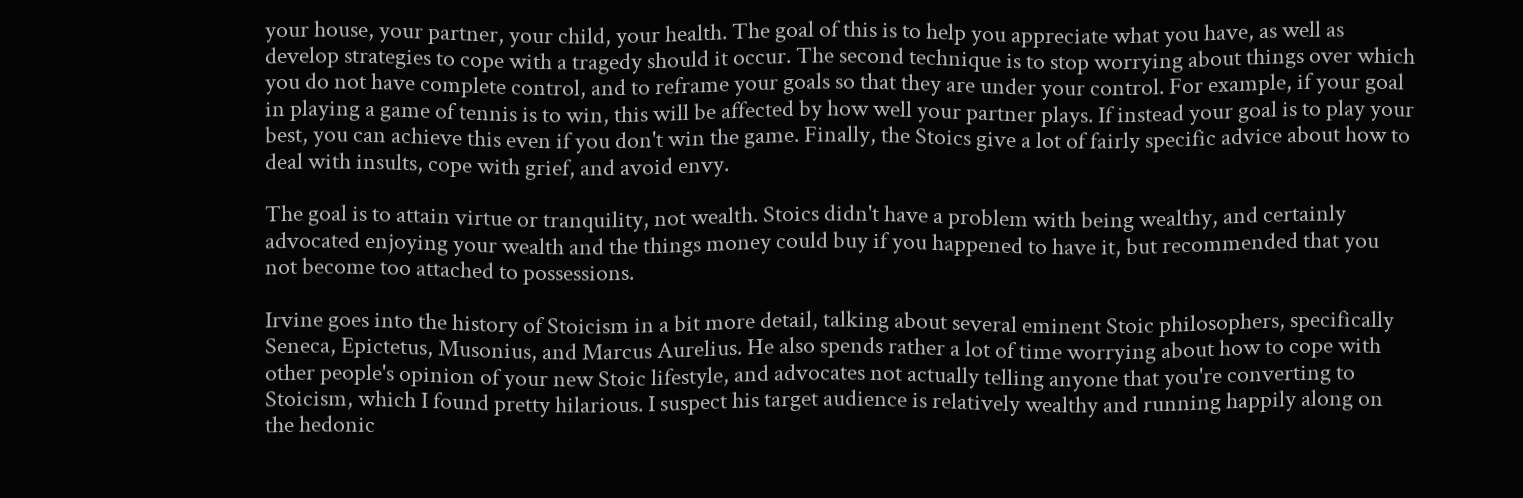your house, your partner, your child, your health. The goal of this is to help you appreciate what you have, as well as develop strategies to cope with a tragedy should it occur. The second technique is to stop worrying about things over which you do not have complete control, and to reframe your goals so that they are under your control. For example, if your goal in playing a game of tennis is to win, this will be affected by how well your partner plays. If instead your goal is to play your best, you can achieve this even if you don't win the game. Finally, the Stoics give a lot of fairly specific advice about how to deal with insults, cope with grief, and avoid envy.

The goal is to attain virtue or tranquility, not wealth. Stoics didn't have a problem with being wealthy, and certainly advocated enjoying your wealth and the things money could buy if you happened to have it, but recommended that you not become too attached to possessions.

Irvine goes into the history of Stoicism in a bit more detail, talking about several eminent Stoic philosophers, specifically Seneca, Epictetus, Musonius, and Marcus Aurelius. He also spends rather a lot of time worrying about how to cope with other people's opinion of your new Stoic lifestyle, and advocates not actually telling anyone that you're converting to Stoicism, which I found pretty hilarious. I suspect his target audience is relatively wealthy and running happily along on the hedonic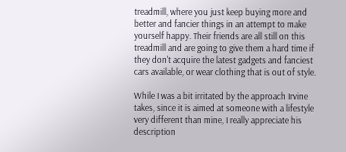treadmill, where you just keep buying more and better and fancier things in an attempt to make yourself happy. Their friends are all still on this treadmill and are going to give them a hard time if they don't acquire the latest gadgets and fanciest cars available, or wear clothing that is out of style.

While I was a bit irritated by the approach Irvine takes, since it is aimed at someone with a lifestyle very different than mine, I really appreciate his description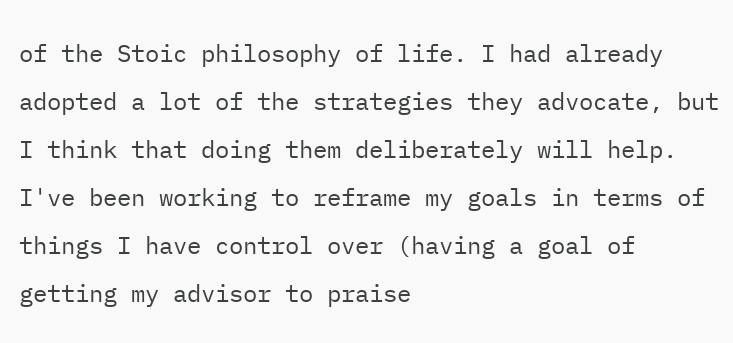of the Stoic philosophy of life. I had already adopted a lot of the strategies they advocate, but I think that doing them deliberately will help. I've been working to reframe my goals in terms of things I have control over (having a goal of getting my advisor to praise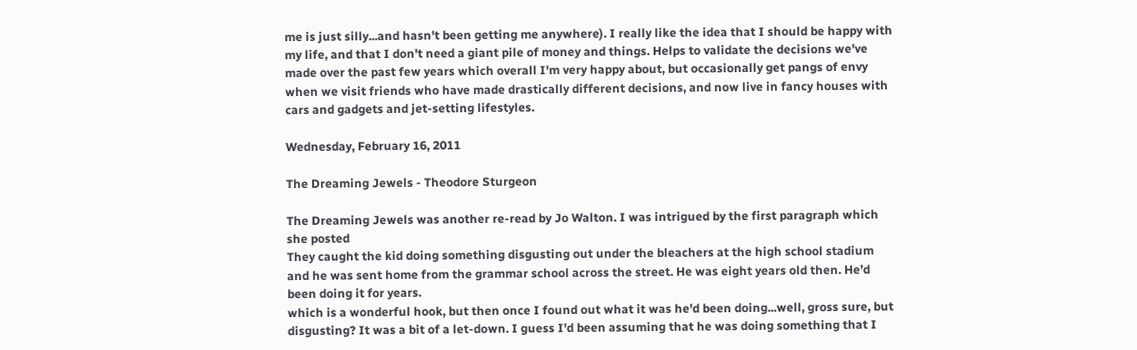me is just silly...and hasn't been getting me anywhere). I really like the idea that I should be happy with my life, and that I don't need a giant pile of money and things. Helps to validate the decisions we've made over the past few years which overall I'm very happy about, but occasionally get pangs of envy when we visit friends who have made drastically different decisions, and now live in fancy houses with cars and gadgets and jet-setting lifestyles.

Wednesday, February 16, 2011

The Dreaming Jewels - Theodore Sturgeon

The Dreaming Jewels was another re-read by Jo Walton. I was intrigued by the first paragraph which she posted
They caught the kid doing something disgusting out under the bleachers at the high school stadium and he was sent home from the grammar school across the street. He was eight years old then. He’d been doing it for years.
which is a wonderful hook, but then once I found out what it was he'd been doing...well, gross sure, but disgusting? It was a bit of a let-down. I guess I'd been assuming that he was doing something that I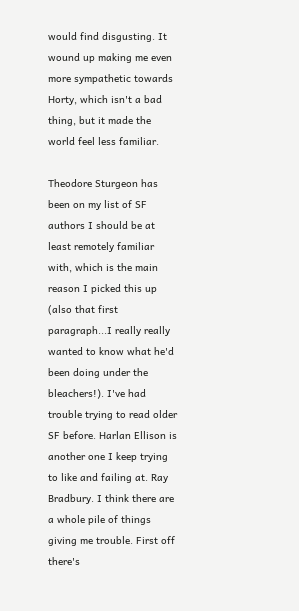would find disgusting. It wound up making me even more sympathetic towards Horty, which isn't a bad thing, but it made the world feel less familiar.

Theodore Sturgeon has been on my list of SF authors I should be at least remotely familiar with, which is the main reason I picked this up (also that first paragraph...I really really wanted to know what he'd been doing under the bleachers!). I've had trouble trying to read older SF before. Harlan Ellison is another one I keep trying to like and failing at. Ray Bradbury. I think there are a whole pile of things giving me trouble. First off there's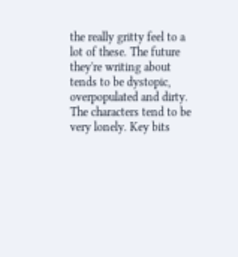the really gritty feel to a lot of these. The future they're writing about tends to be dystopic, overpopulated and dirty. The characters tend to be very lonely. Key bits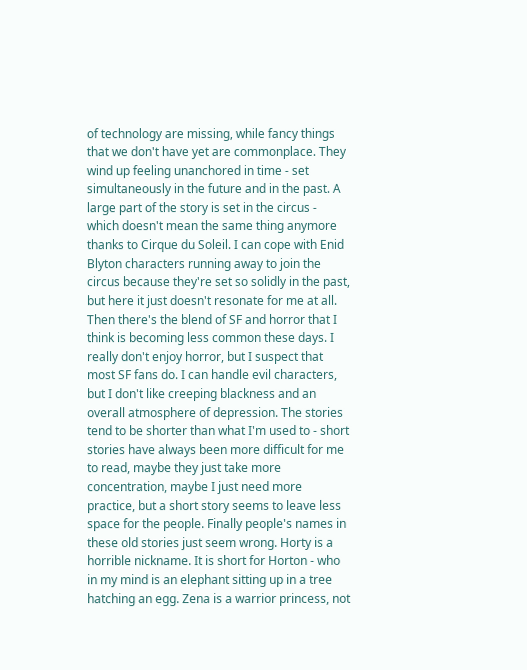of technology are missing, while fancy things that we don't have yet are commonplace. They wind up feeling unanchored in time - set simultaneously in the future and in the past. A large part of the story is set in the circus - which doesn't mean the same thing anymore thanks to Cirque du Soleil. I can cope with Enid Blyton characters running away to join the circus because they're set so solidly in the past, but here it just doesn't resonate for me at all. Then there's the blend of SF and horror that I think is becoming less common these days. I really don't enjoy horror, but I suspect that most SF fans do. I can handle evil characters, but I don't like creeping blackness and an overall atmosphere of depression. The stories tend to be shorter than what I'm used to - short stories have always been more difficult for me to read, maybe they just take more concentration, maybe I just need more practice, but a short story seems to leave less space for the people. Finally people's names in these old stories just seem wrong. Horty is a horrible nickname. It is short for Horton - who in my mind is an elephant sitting up in a tree hatching an egg. Zena is a warrior princess, not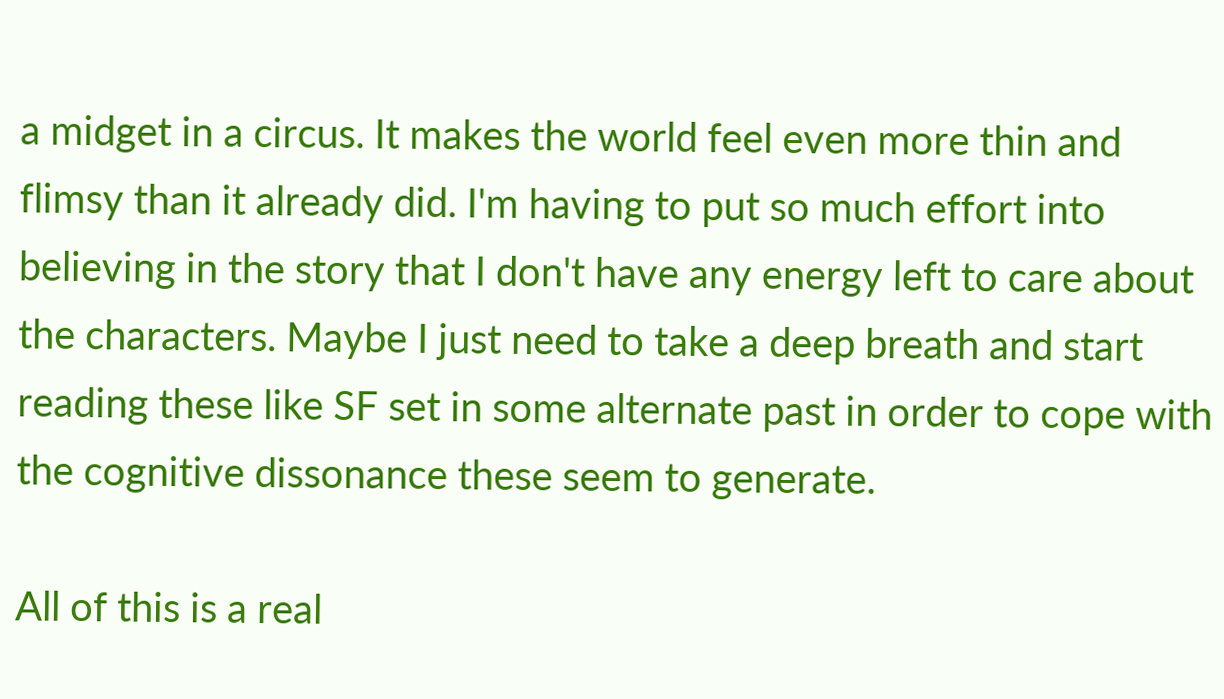a midget in a circus. It makes the world feel even more thin and flimsy than it already did. I'm having to put so much effort into believing in the story that I don't have any energy left to care about the characters. Maybe I just need to take a deep breath and start reading these like SF set in some alternate past in order to cope with the cognitive dissonance these seem to generate.

All of this is a real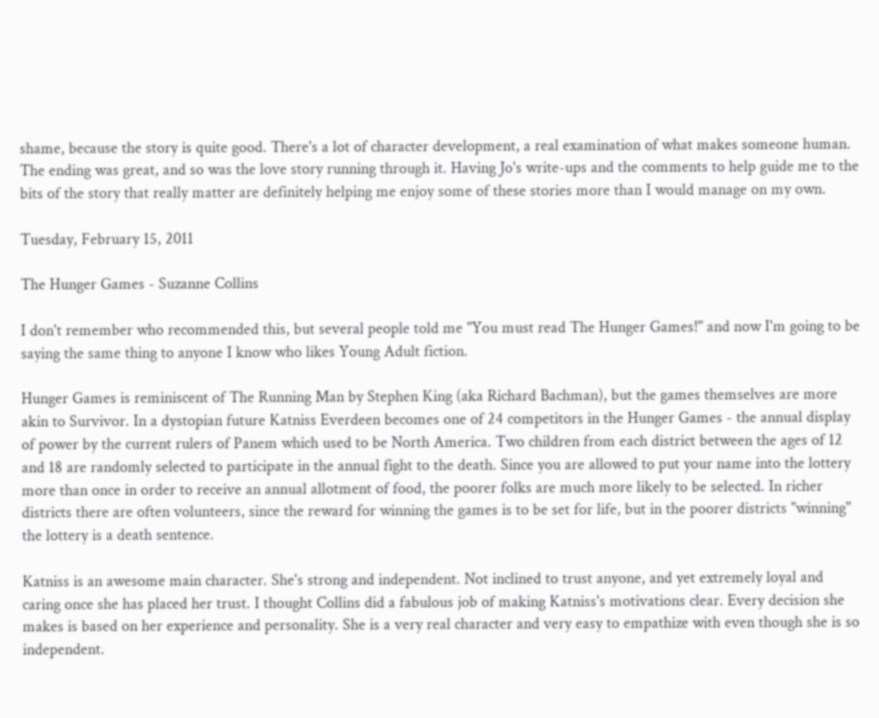shame, because the story is quite good. There's a lot of character development, a real examination of what makes someone human. The ending was great, and so was the love story running through it. Having Jo's write-ups and the comments to help guide me to the bits of the story that really matter are definitely helping me enjoy some of these stories more than I would manage on my own.

Tuesday, February 15, 2011

The Hunger Games - Suzanne Collins

I don't remember who recommended this, but several people told me "You must read The Hunger Games!" and now I'm going to be saying the same thing to anyone I know who likes Young Adult fiction.

Hunger Games is reminiscent of The Running Man by Stephen King (aka Richard Bachman), but the games themselves are more akin to Survivor. In a dystopian future Katniss Everdeen becomes one of 24 competitors in the Hunger Games - the annual display of power by the current rulers of Panem which used to be North America. Two children from each district between the ages of 12 and 18 are randomly selected to participate in the annual fight to the death. Since you are allowed to put your name into the lottery more than once in order to receive an annual allotment of food, the poorer folks are much more likely to be selected. In richer districts there are often volunteers, since the reward for winning the games is to be set for life, but in the poorer districts "winning" the lottery is a death sentence.

Katniss is an awesome main character. She's strong and independent. Not inclined to trust anyone, and yet extremely loyal and caring once she has placed her trust. I thought Collins did a fabulous job of making Katniss's motivations clear. Every decision she makes is based on her experience and personality. She is a very real character and very easy to empathize with even though she is so independent.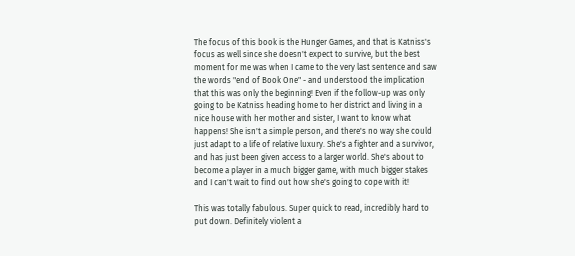The focus of this book is the Hunger Games, and that is Katniss's focus as well since she doesn't expect to survive, but the best moment for me was when I came to the very last sentence and saw the words "end of Book One" - and understood the implication that this was only the beginning! Even if the follow-up was only going to be Katniss heading home to her district and living in a nice house with her mother and sister, I want to know what happens! She isn't a simple person, and there's no way she could just adapt to a life of relative luxury. She's a fighter and a survivor, and has just been given access to a larger world. She's about to become a player in a much bigger game, with much bigger stakes and I can't wait to find out how she's going to cope with it!

This was totally fabulous. Super quick to read, incredibly hard to put down. Definitely violent a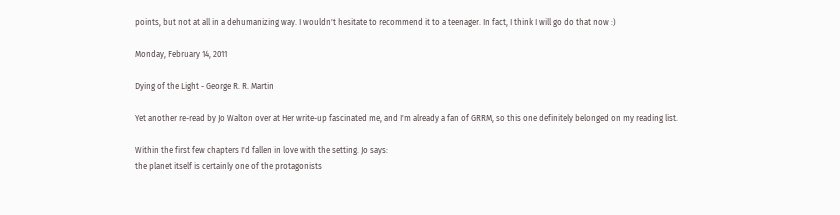points, but not at all in a dehumanizing way. I wouldn't hesitate to recommend it to a teenager. In fact, I think I will go do that now :)

Monday, February 14, 2011

Dying of the Light - George R. R. Martin

Yet another re-read by Jo Walton over at Her write-up fascinated me, and I'm already a fan of GRRM, so this one definitely belonged on my reading list.

Within the first few chapters I'd fallen in love with the setting. Jo says:
the planet itself is certainly one of the protagonists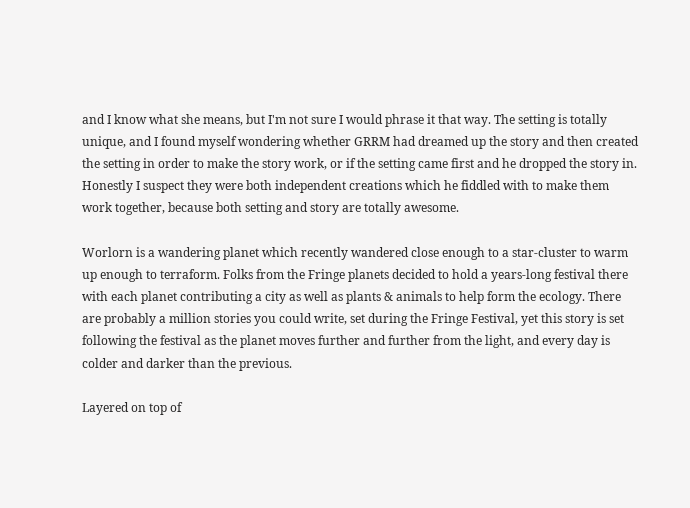and I know what she means, but I'm not sure I would phrase it that way. The setting is totally unique, and I found myself wondering whether GRRM had dreamed up the story and then created the setting in order to make the story work, or if the setting came first and he dropped the story in. Honestly I suspect they were both independent creations which he fiddled with to make them work together, because both setting and story are totally awesome.

Worlorn is a wandering planet which recently wandered close enough to a star-cluster to warm up enough to terraform. Folks from the Fringe planets decided to hold a years-long festival there with each planet contributing a city as well as plants & animals to help form the ecology. There are probably a million stories you could write, set during the Fringe Festival, yet this story is set following the festival as the planet moves further and further from the light, and every day is colder and darker than the previous.

Layered on top of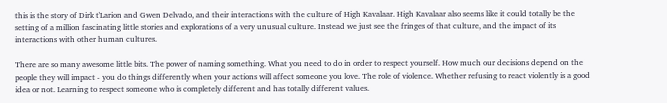this is the story of Dirk t'Larion and Gwen Delvado, and their interactions with the culture of High Kavalaar. High Kavalaar also seems like it could totally be the setting of a million fascinating little stories and explorations of a very unusual culture. Instead we just see the fringes of that culture, and the impact of its interactions with other human cultures.

There are so many awesome little bits. The power of naming something. What you need to do in order to respect yourself. How much our decisions depend on the people they will impact - you do things differently when your actions will affect someone you love. The role of violence. Whether refusing to react violently is a good idea or not. Learning to respect someone who is completely different and has totally different values.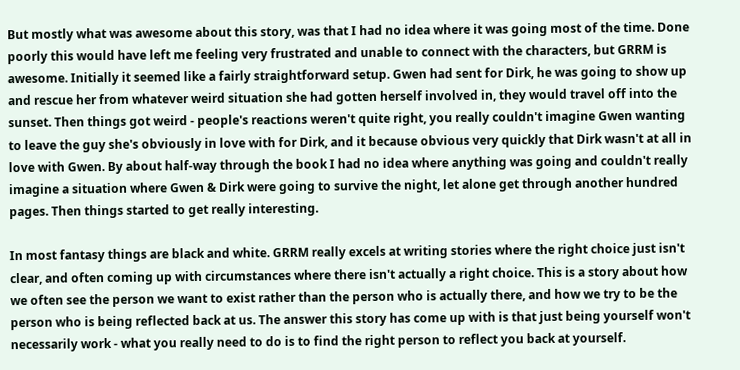But mostly what was awesome about this story, was that I had no idea where it was going most of the time. Done poorly this would have left me feeling very frustrated and unable to connect with the characters, but GRRM is awesome. Initially it seemed like a fairly straightforward setup. Gwen had sent for Dirk, he was going to show up and rescue her from whatever weird situation she had gotten herself involved in, they would travel off into the sunset. Then things got weird - people's reactions weren't quite right, you really couldn't imagine Gwen wanting to leave the guy she's obviously in love with for Dirk, and it because obvious very quickly that Dirk wasn't at all in love with Gwen. By about half-way through the book I had no idea where anything was going and couldn't really imagine a situation where Gwen & Dirk were going to survive the night, let alone get through another hundred pages. Then things started to get really interesting.

In most fantasy things are black and white. GRRM really excels at writing stories where the right choice just isn't clear, and often coming up with circumstances where there isn't actually a right choice. This is a story about how we often see the person we want to exist rather than the person who is actually there, and how we try to be the person who is being reflected back at us. The answer this story has come up with is that just being yourself won't necessarily work - what you really need to do is to find the right person to reflect you back at yourself.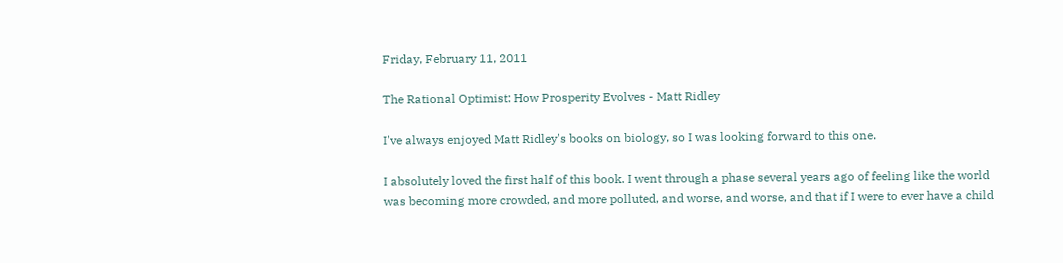Friday, February 11, 2011

The Rational Optimist: How Prosperity Evolves - Matt Ridley

I've always enjoyed Matt Ridley's books on biology, so I was looking forward to this one.

I absolutely loved the first half of this book. I went through a phase several years ago of feeling like the world was becoming more crowded, and more polluted, and worse, and worse, and that if I were to ever have a child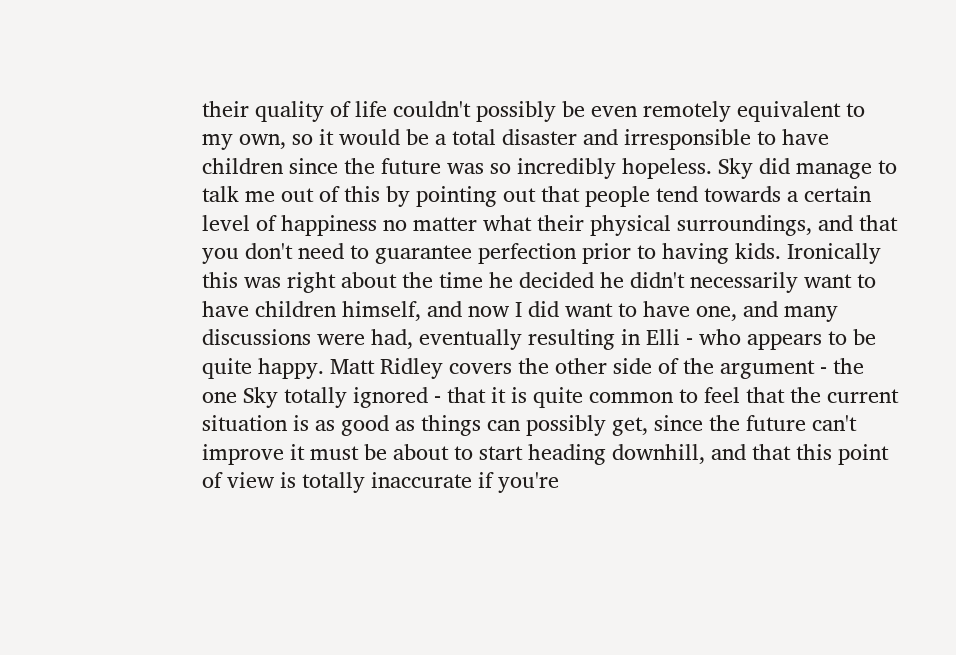their quality of life couldn't possibly be even remotely equivalent to my own, so it would be a total disaster and irresponsible to have children since the future was so incredibly hopeless. Sky did manage to talk me out of this by pointing out that people tend towards a certain level of happiness no matter what their physical surroundings, and that you don't need to guarantee perfection prior to having kids. Ironically this was right about the time he decided he didn't necessarily want to have children himself, and now I did want to have one, and many discussions were had, eventually resulting in Elli - who appears to be quite happy. Matt Ridley covers the other side of the argument - the one Sky totally ignored - that it is quite common to feel that the current situation is as good as things can possibly get, since the future can't improve it must be about to start heading downhill, and that this point of view is totally inaccurate if you're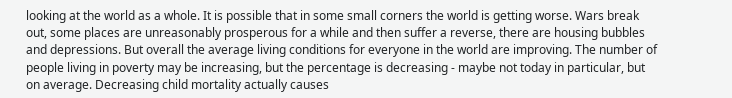looking at the world as a whole. It is possible that in some small corners the world is getting worse. Wars break out, some places are unreasonably prosperous for a while and then suffer a reverse, there are housing bubbles and depressions. But overall the average living conditions for everyone in the world are improving. The number of people living in poverty may be increasing, but the percentage is decreasing - maybe not today in particular, but on average. Decreasing child mortality actually causes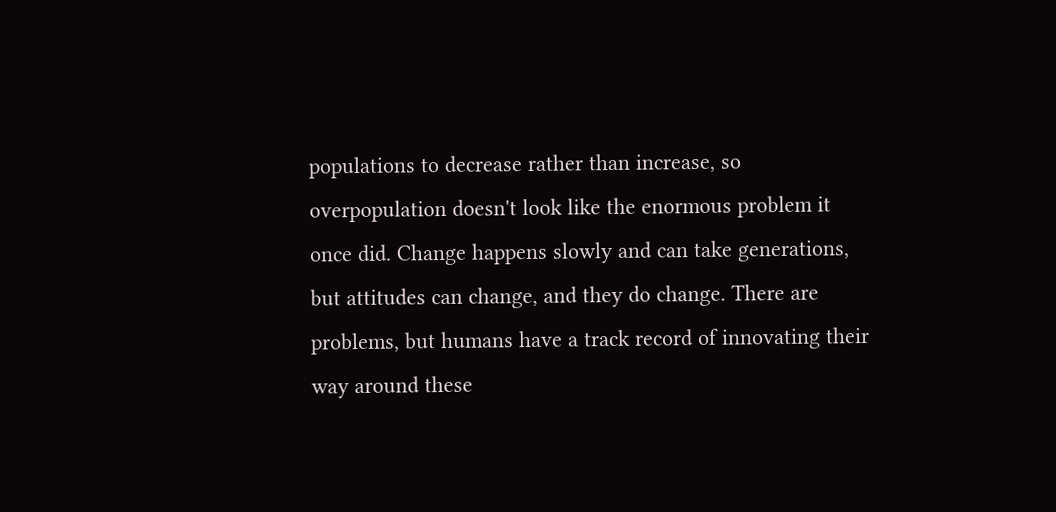populations to decrease rather than increase, so overpopulation doesn't look like the enormous problem it once did. Change happens slowly and can take generations, but attitudes can change, and they do change. There are problems, but humans have a track record of innovating their way around these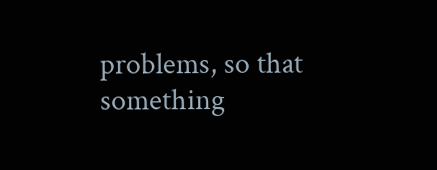problems, so that something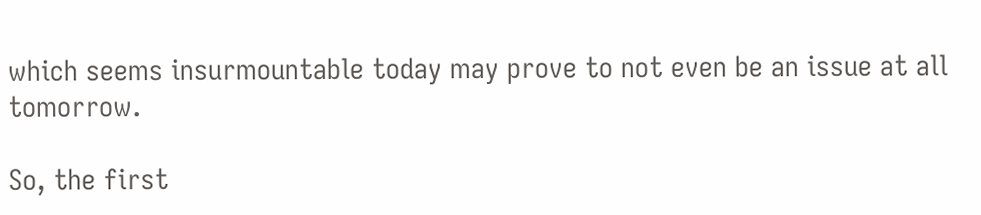which seems insurmountable today may prove to not even be an issue at all tomorrow.

So, the first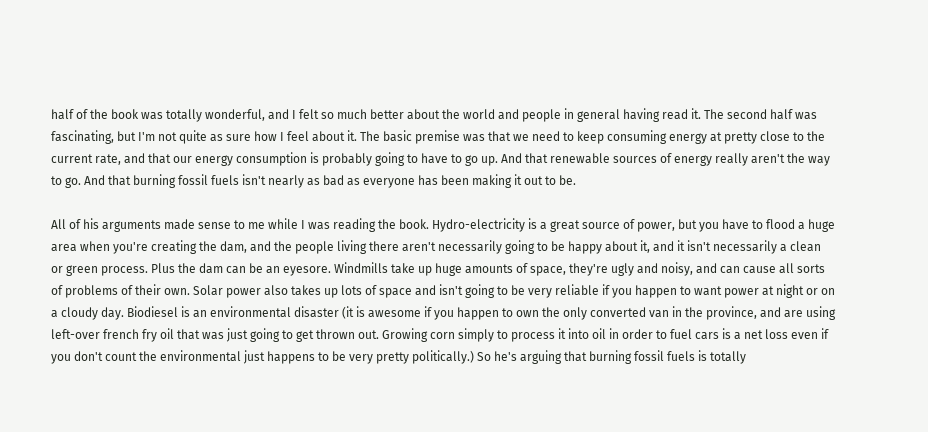half of the book was totally wonderful, and I felt so much better about the world and people in general having read it. The second half was fascinating, but I'm not quite as sure how I feel about it. The basic premise was that we need to keep consuming energy at pretty close to the current rate, and that our energy consumption is probably going to have to go up. And that renewable sources of energy really aren't the way to go. And that burning fossil fuels isn't nearly as bad as everyone has been making it out to be.

All of his arguments made sense to me while I was reading the book. Hydro-electricity is a great source of power, but you have to flood a huge area when you're creating the dam, and the people living there aren't necessarily going to be happy about it, and it isn't necessarily a clean or green process. Plus the dam can be an eyesore. Windmills take up huge amounts of space, they're ugly and noisy, and can cause all sorts of problems of their own. Solar power also takes up lots of space and isn't going to be very reliable if you happen to want power at night or on a cloudy day. Biodiesel is an environmental disaster (it is awesome if you happen to own the only converted van in the province, and are using left-over french fry oil that was just going to get thrown out. Growing corn simply to process it into oil in order to fuel cars is a net loss even if you don't count the environmental just happens to be very pretty politically.) So he's arguing that burning fossil fuels is totally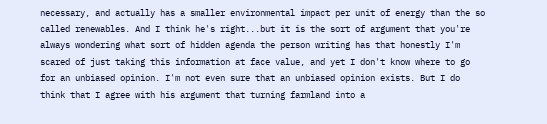necessary, and actually has a smaller environmental impact per unit of energy than the so called renewables. And I think he's right...but it is the sort of argument that you're always wondering what sort of hidden agenda the person writing has that honestly I'm scared of just taking this information at face value, and yet I don't know where to go for an unbiased opinion. I'm not even sure that an unbiased opinion exists. But I do think that I agree with his argument that turning farmland into a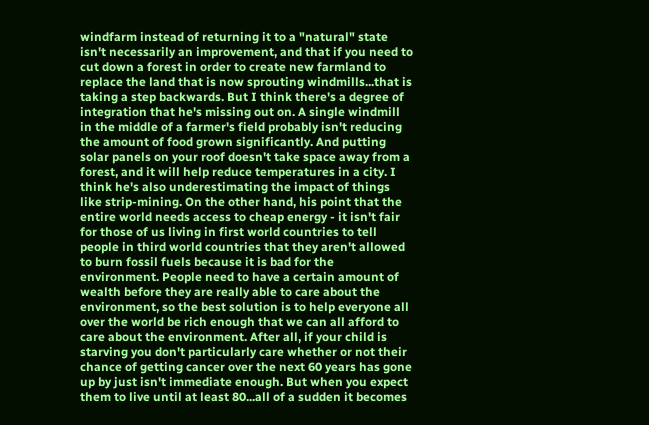windfarm instead of returning it to a "natural" state isn't necessarily an improvement, and that if you need to cut down a forest in order to create new farmland to replace the land that is now sprouting windmills...that is taking a step backwards. But I think there's a degree of integration that he's missing out on. A single windmill in the middle of a farmer's field probably isn't reducing the amount of food grown significantly. And putting solar panels on your roof doesn't take space away from a forest, and it will help reduce temperatures in a city. I think he's also underestimating the impact of things like strip-mining. On the other hand, his point that the entire world needs access to cheap energy - it isn't fair for those of us living in first world countries to tell people in third world countries that they aren't allowed to burn fossil fuels because it is bad for the environment. People need to have a certain amount of wealth before they are really able to care about the environment, so the best solution is to help everyone all over the world be rich enough that we can all afford to care about the environment. After all, if your child is starving you don't particularly care whether or not their chance of getting cancer over the next 60 years has gone up by just isn't immediate enough. But when you expect them to live until at least 80...all of a sudden it becomes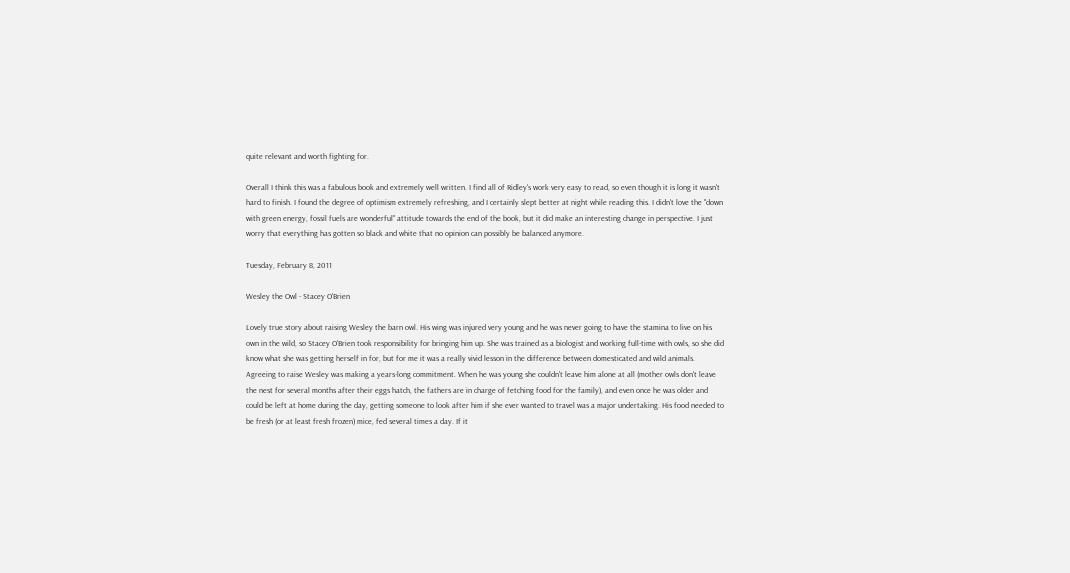quite relevant and worth fighting for.

Overall I think this was a fabulous book and extremely well written. I find all of Ridley's work very easy to read, so even though it is long it wasn't hard to finish. I found the degree of optimism extremely refreshing, and I certainly slept better at night while reading this. I didn't love the "down with green energy, fossil fuels are wonderful" attitude towards the end of the book, but it did make an interesting change in perspective. I just worry that everything has gotten so black and white that no opinion can possibly be balanced anymore.

Tuesday, February 8, 2011

Wesley the Owl - Stacey O'Brien

Lovely true story about raising Wesley the barn owl. His wing was injured very young and he was never going to have the stamina to live on his own in the wild, so Stacey O'Brien took responsibility for bringing him up. She was trained as a biologist and working full-time with owls, so she did know what she was getting herself in for, but for me it was a really vivid lesson in the difference between domesticated and wild animals. Agreeing to raise Wesley was making a years-long commitment. When he was young she couldn't leave him alone at all (mother owls don't leave the nest for several months after their eggs hatch, the fathers are in charge of fetching food for the family), and even once he was older and could be left at home during the day, getting someone to look after him if she ever wanted to travel was a major undertaking. His food needed to be fresh (or at least fresh frozen) mice, fed several times a day. If it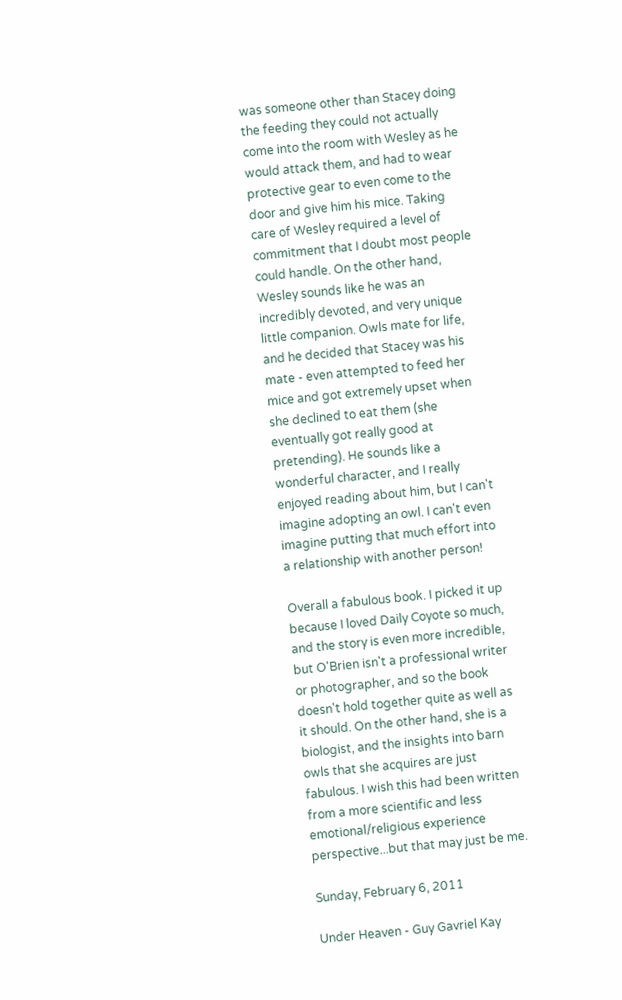was someone other than Stacey doing the feeding they could not actually come into the room with Wesley as he would attack them, and had to wear protective gear to even come to the door and give him his mice. Taking care of Wesley required a level of commitment that I doubt most people could handle. On the other hand, Wesley sounds like he was an incredibly devoted, and very unique little companion. Owls mate for life, and he decided that Stacey was his mate - even attempted to feed her mice and got extremely upset when she declined to eat them (she eventually got really good at pretending). He sounds like a wonderful character, and I really enjoyed reading about him, but I can't imagine adopting an owl. I can't even imagine putting that much effort into a relationship with another person!

Overall a fabulous book. I picked it up because I loved Daily Coyote so much, and the story is even more incredible, but O'Brien isn't a professional writer or photographer, and so the book doesn't hold together quite as well as it should. On the other hand, she is a biologist, and the insights into barn owls that she acquires are just fabulous. I wish this had been written from a more scientific and less emotional/religious experience perspective...but that may just be me.

Sunday, February 6, 2011

Under Heaven - Guy Gavriel Kay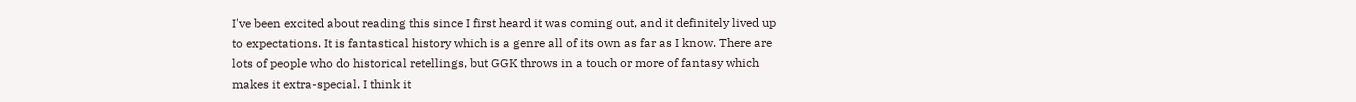I've been excited about reading this since I first heard it was coming out, and it definitely lived up to expectations. It is fantastical history which is a genre all of its own as far as I know. There are lots of people who do historical retellings, but GGK throws in a touch or more of fantasy which makes it extra-special. I think it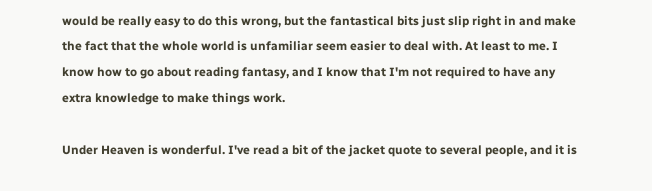would be really easy to do this wrong, but the fantastical bits just slip right in and make the fact that the whole world is unfamiliar seem easier to deal with. At least to me. I know how to go about reading fantasy, and I know that I'm not required to have any extra knowledge to make things work.

Under Heaven is wonderful. I've read a bit of the jacket quote to several people, and it is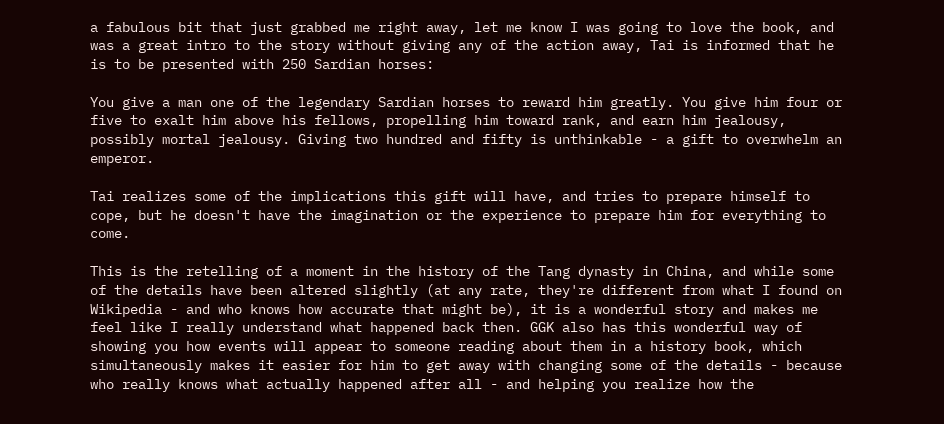a fabulous bit that just grabbed me right away, let me know I was going to love the book, and was a great intro to the story without giving any of the action away, Tai is informed that he is to be presented with 250 Sardian horses:

You give a man one of the legendary Sardian horses to reward him greatly. You give him four or five to exalt him above his fellows, propelling him toward rank, and earn him jealousy, possibly mortal jealousy. Giving two hundred and fifty is unthinkable - a gift to overwhelm an emperor.

Tai realizes some of the implications this gift will have, and tries to prepare himself to cope, but he doesn't have the imagination or the experience to prepare him for everything to come.

This is the retelling of a moment in the history of the Tang dynasty in China, and while some of the details have been altered slightly (at any rate, they're different from what I found on Wikipedia - and who knows how accurate that might be), it is a wonderful story and makes me feel like I really understand what happened back then. GGK also has this wonderful way of showing you how events will appear to someone reading about them in a history book, which simultaneously makes it easier for him to get away with changing some of the details - because who really knows what actually happened after all - and helping you realize how the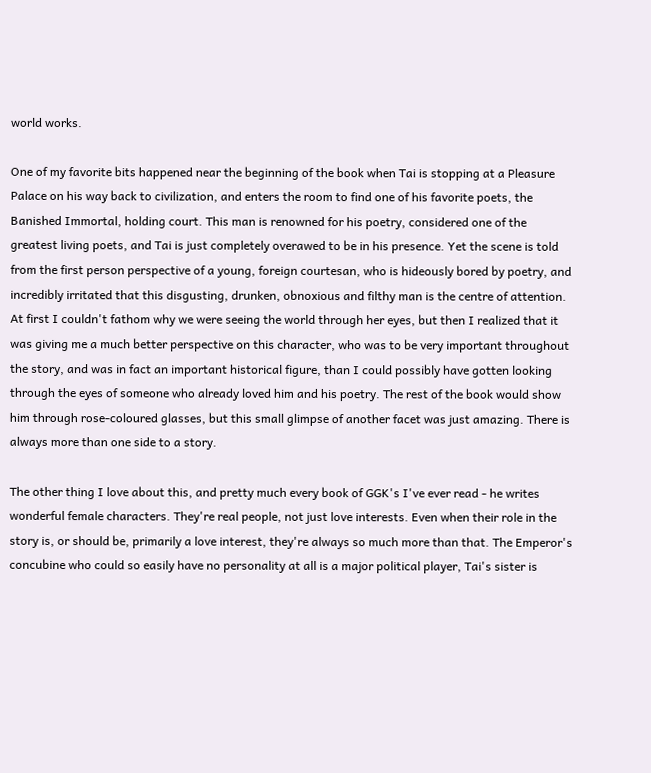world works.

One of my favorite bits happened near the beginning of the book when Tai is stopping at a Pleasure Palace on his way back to civilization, and enters the room to find one of his favorite poets, the Banished Immortal, holding court. This man is renowned for his poetry, considered one of the greatest living poets, and Tai is just completely overawed to be in his presence. Yet the scene is told from the first person perspective of a young, foreign courtesan, who is hideously bored by poetry, and incredibly irritated that this disgusting, drunken, obnoxious and filthy man is the centre of attention. At first I couldn't fathom why we were seeing the world through her eyes, but then I realized that it was giving me a much better perspective on this character, who was to be very important throughout the story, and was in fact an important historical figure, than I could possibly have gotten looking through the eyes of someone who already loved him and his poetry. The rest of the book would show him through rose-coloured glasses, but this small glimpse of another facet was just amazing. There is always more than one side to a story.

The other thing I love about this, and pretty much every book of GGK's I've ever read - he writes wonderful female characters. They're real people, not just love interests. Even when their role in the story is, or should be, primarily a love interest, they're always so much more than that. The Emperor's concubine who could so easily have no personality at all is a major political player, Tai's sister is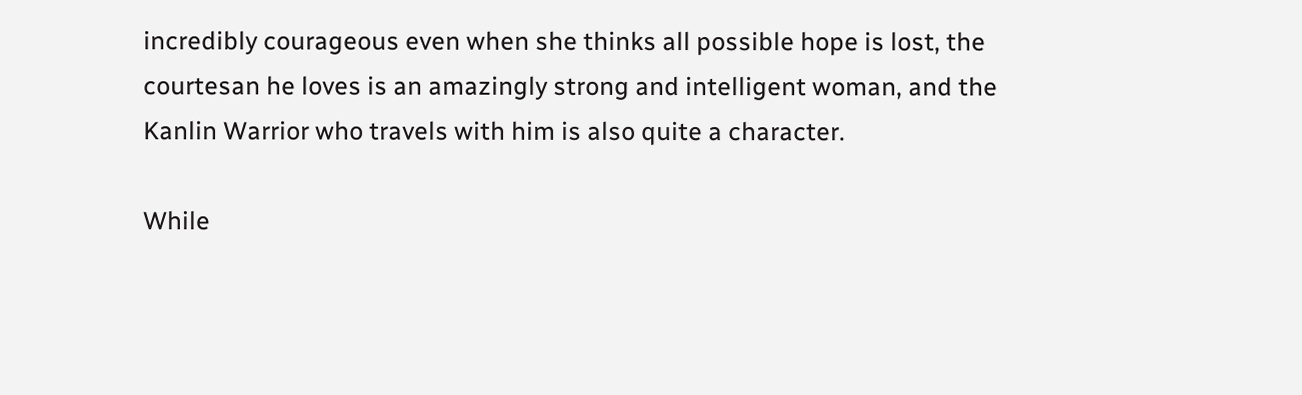incredibly courageous even when she thinks all possible hope is lost, the courtesan he loves is an amazingly strong and intelligent woman, and the Kanlin Warrior who travels with him is also quite a character.

While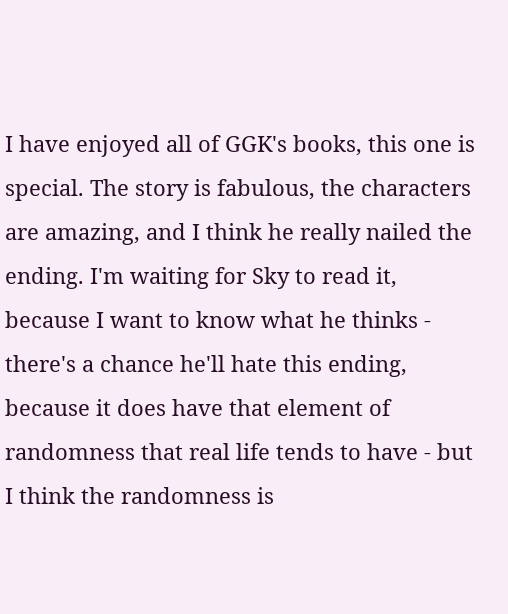I have enjoyed all of GGK's books, this one is special. The story is fabulous, the characters are amazing, and I think he really nailed the ending. I'm waiting for Sky to read it, because I want to know what he thinks - there's a chance he'll hate this ending, because it does have that element of randomness that real life tends to have - but I think the randomness is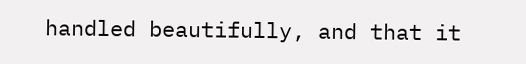handled beautifully, and that it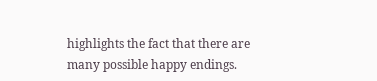highlights the fact that there are many possible happy endings.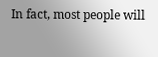In fact, most people will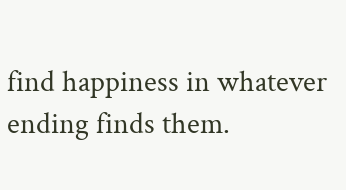find happiness in whatever ending finds them.